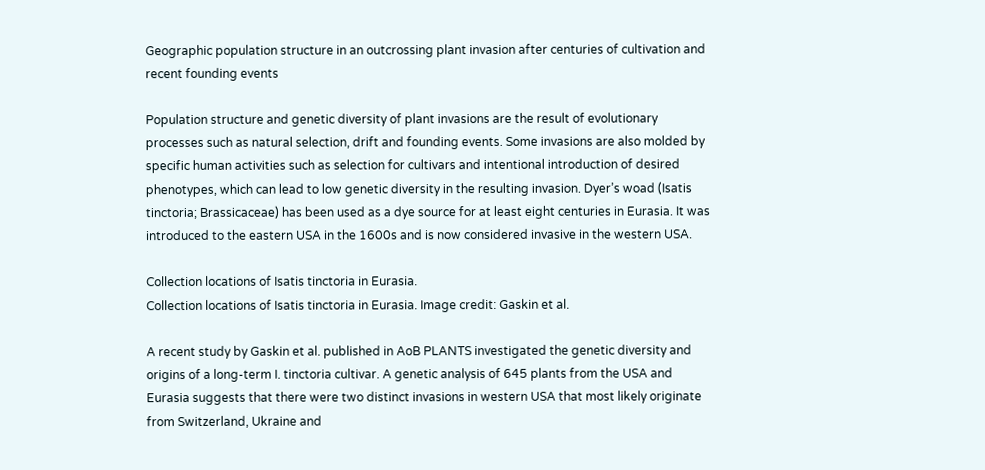Geographic population structure in an outcrossing plant invasion after centuries of cultivation and recent founding events

Population structure and genetic diversity of plant invasions are the result of evolutionary processes such as natural selection, drift and founding events. Some invasions are also molded by specific human activities such as selection for cultivars and intentional introduction of desired phenotypes, which can lead to low genetic diversity in the resulting invasion. Dyer’s woad (Isatis tinctoria; Brassicaceae) has been used as a dye source for at least eight centuries in Eurasia. It was introduced to the eastern USA in the 1600s and is now considered invasive in the western USA.

Collection locations of Isatis tinctoria in Eurasia.
Collection locations of Isatis tinctoria in Eurasia. Image credit: Gaskin et al.

A recent study by Gaskin et al. published in AoB PLANTS investigated the genetic diversity and origins of a long-term I. tinctoria cultivar. A genetic analysis of 645 plants from the USA and Eurasia suggests that there were two distinct invasions in western USA that most likely originate from Switzerland, Ukraine and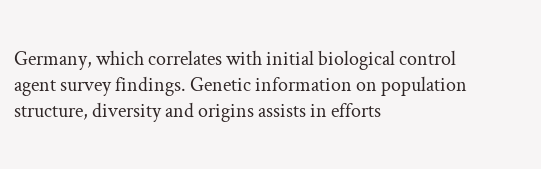Germany, which correlates with initial biological control agent survey findings. Genetic information on population structure, diversity and origins assists in efforts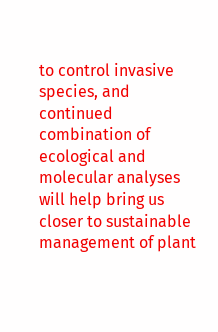to control invasive species, and continued combination of ecological and molecular analyses will help bring us closer to sustainable management of plant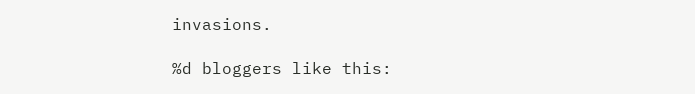invasions.

%d bloggers like this: